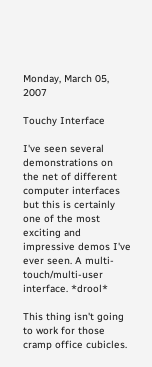Monday, March 05, 2007

Touchy Interface

I've seen several demonstrations on the net of different computer interfaces but this is certainly one of the most exciting and impressive demos I've ever seen. A multi-touch/multi-user interface. *drool*

This thing isn't going to work for those cramp office cubicles.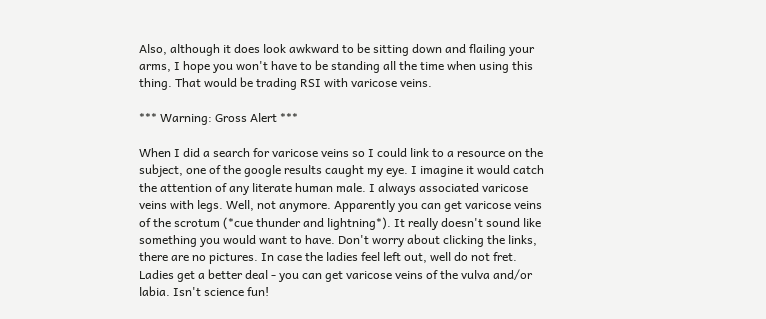Also, although it does look awkward to be sitting down and flailing your arms, I hope you won't have to be standing all the time when using this thing. That would be trading RSI with varicose veins.

*** Warning: Gross Alert ***

When I did a search for varicose veins so I could link to a resource on the subject, one of the google results caught my eye. I imagine it would catch the attention of any literate human male. I always associated varicose veins with legs. Well, not anymore. Apparently you can get varicose veins of the scrotum (*cue thunder and lightning*). It really doesn't sound like something you would want to have. Don't worry about clicking the links, there are no pictures. In case the ladies feel left out, well do not fret. Ladies get a better deal - you can get varicose veins of the vulva and/or labia. Isn't science fun!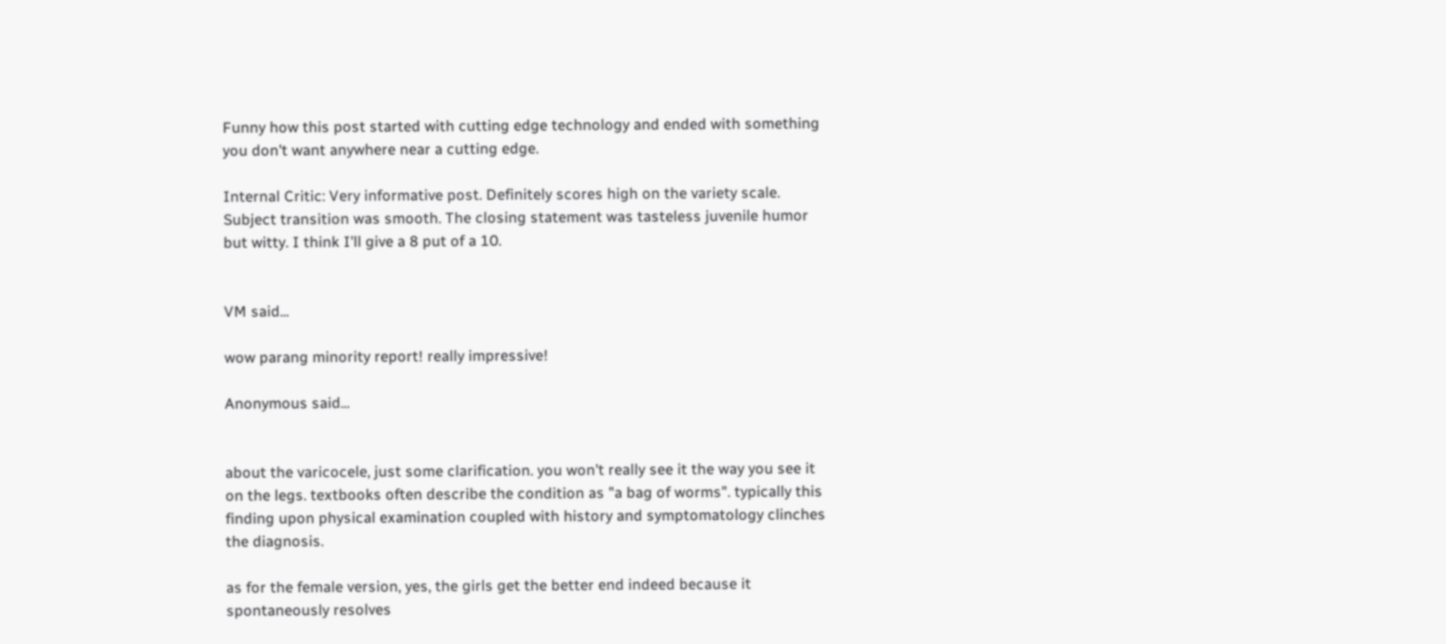Funny how this post started with cutting edge technology and ended with something you don't want anywhere near a cutting edge.

Internal Critic: Very informative post. Definitely scores high on the variety scale. Subject transition was smooth. The closing statement was tasteless juvenile humor but witty. I think I'll give a 8 put of a 10.


VM said...

wow parang minority report! really impressive!

Anonymous said...


about the varicocele, just some clarification. you won't really see it the way you see it on the legs. textbooks often describe the condition as "a bag of worms". typically this finding upon physical examination coupled with history and symptomatology clinches the diagnosis.

as for the female version, yes, the girls get the better end indeed because it spontaneously resolves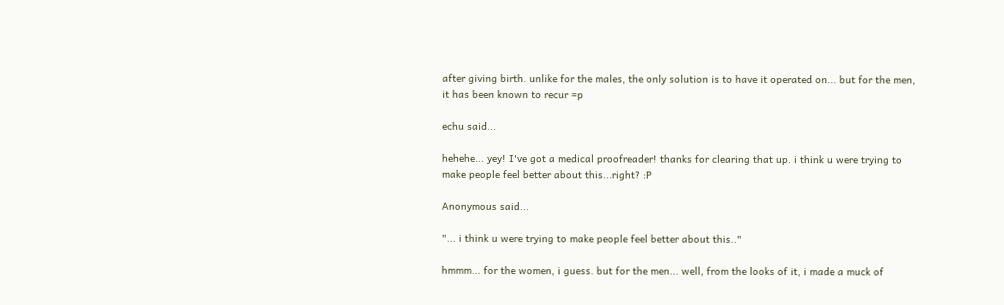after giving birth. unlike for the males, the only solution is to have it operated on... but for the men, it has been known to recur =p

echu said...

hehehe... yey! I've got a medical proofreader! thanks for clearing that up. i think u were trying to make people feel better about this...right? :P

Anonymous said...

"... i think u were trying to make people feel better about this.."

hmmm... for the women, i guess. but for the men... well, from the looks of it, i made a muck of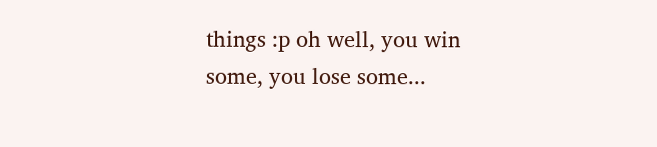things :p oh well, you win some, you lose some...